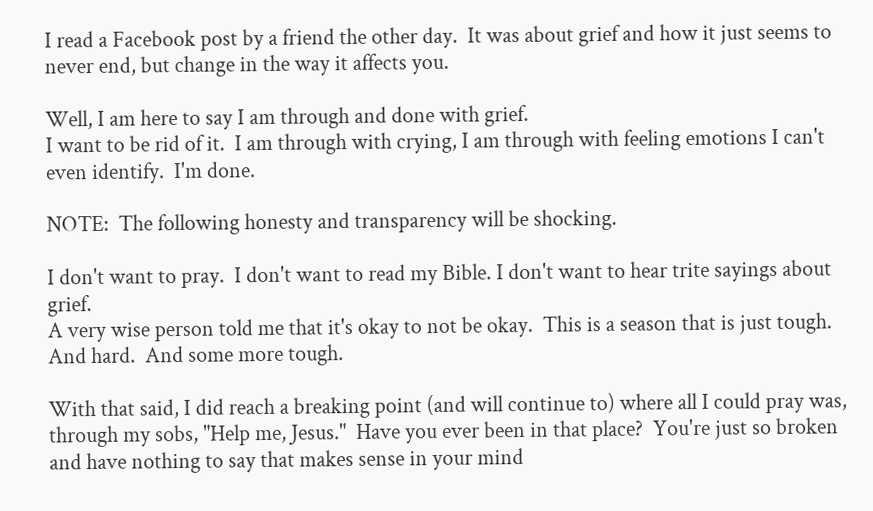I read a Facebook post by a friend the other day.  It was about grief and how it just seems to never end, but change in the way it affects you.

Well, I am here to say I am through and done with grief.
I want to be rid of it.  I am through with crying, I am through with feeling emotions I can't even identify.  I'm done.

NOTE:  The following honesty and transparency will be shocking.

I don't want to pray.  I don't want to read my Bible. I don't want to hear trite sayings about grief.
A very wise person told me that it's okay to not be okay.  This is a season that is just tough.  And hard.  And some more tough.

With that said, I did reach a breaking point (and will continue to) where all I could pray was, through my sobs, "Help me, Jesus."  Have you ever been in that place?  You're just so broken and have nothing to say that makes sense in your mind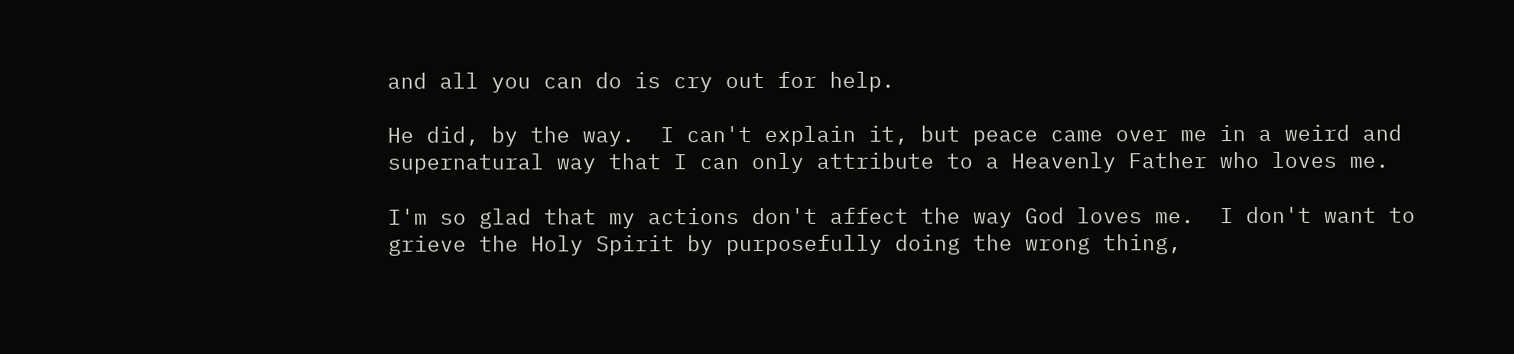and all you can do is cry out for help.

He did, by the way.  I can't explain it, but peace came over me in a weird and supernatural way that I can only attribute to a Heavenly Father who loves me.

I'm so glad that my actions don't affect the way God loves me.  I don't want to grieve the Holy Spirit by purposefully doing the wrong thing,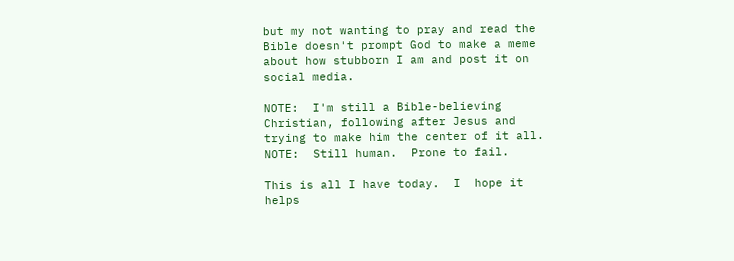but my not wanting to pray and read the Bible doesn't prompt God to make a meme about how stubborn I am and post it on social media.

NOTE:  I'm still a Bible-believing Christian, following after Jesus and trying to make him the center of it all.
NOTE:  Still human.  Prone to fail.

This is all I have today.  I  hope it helps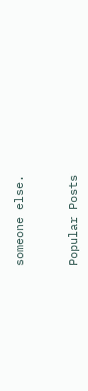someone else.


Popular Posts